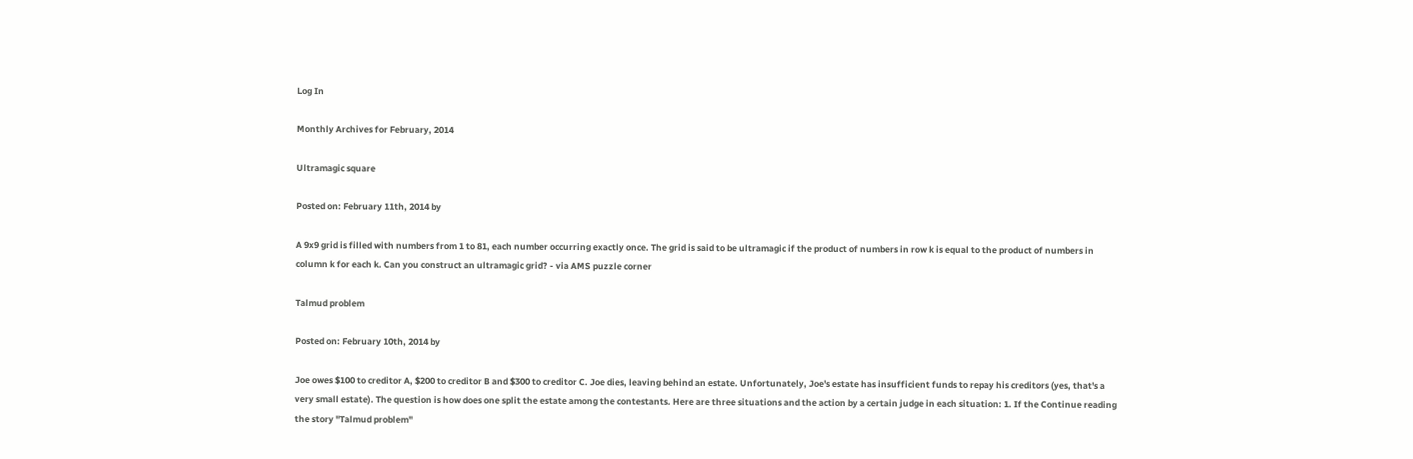Log In

Monthly Archives for February, 2014

Ultramagic square

Posted on: February 11th, 2014 by

A 9x9 grid is filled with numbers from 1 to 81, each number occurring exactly once. The grid is said to be ultramagic if the product of numbers in row k is equal to the product of numbers in column k for each k. Can you construct an ultramagic grid? - via AMS puzzle corner

Talmud problem

Posted on: February 10th, 2014 by

Joe owes $100 to creditor A, $200 to creditor B and $300 to creditor C. Joe dies, leaving behind an estate. Unfortunately, Joe's estate has insufficient funds to repay his creditors (yes, that's a very small estate). The question is how does one split the estate among the contestants. Here are three situations and the action by a certain judge in each situation: 1. If the Continue reading the story "Talmud problem"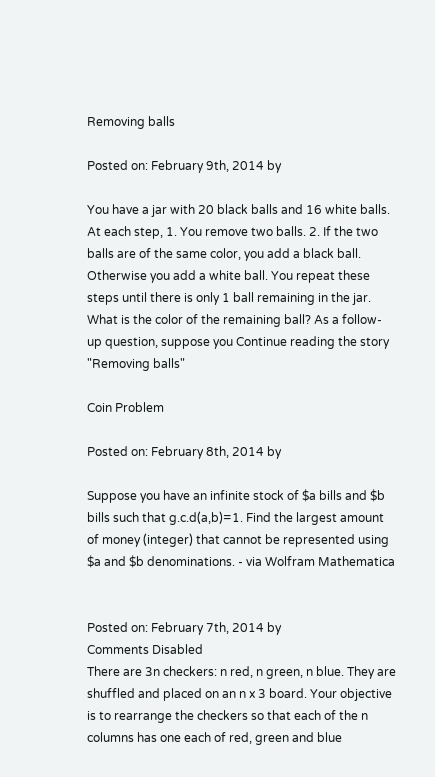Removing balls

Posted on: February 9th, 2014 by

You have a jar with 20 black balls and 16 white balls. At each step, 1. You remove two balls. 2. If the two balls are of the same color, you add a black ball. Otherwise you add a white ball. You repeat these steps until there is only 1 ball remaining in the jar. What is the color of the remaining ball? As a follow-up question, suppose you Continue reading the story "Removing balls"

Coin Problem

Posted on: February 8th, 2014 by

Suppose you have an infinite stock of $a bills and $b bills such that g.c.d(a,b)=1. Find the largest amount of money (integer) that cannot be represented using $a and $b denominations. - via Wolfram Mathematica


Posted on: February 7th, 2014 by
Comments Disabled
There are 3n checkers: n red, n green, n blue. They are shuffled and placed on an n x 3 board. Your objective is to rearrange the checkers so that each of the n columns has one each of red, green and blue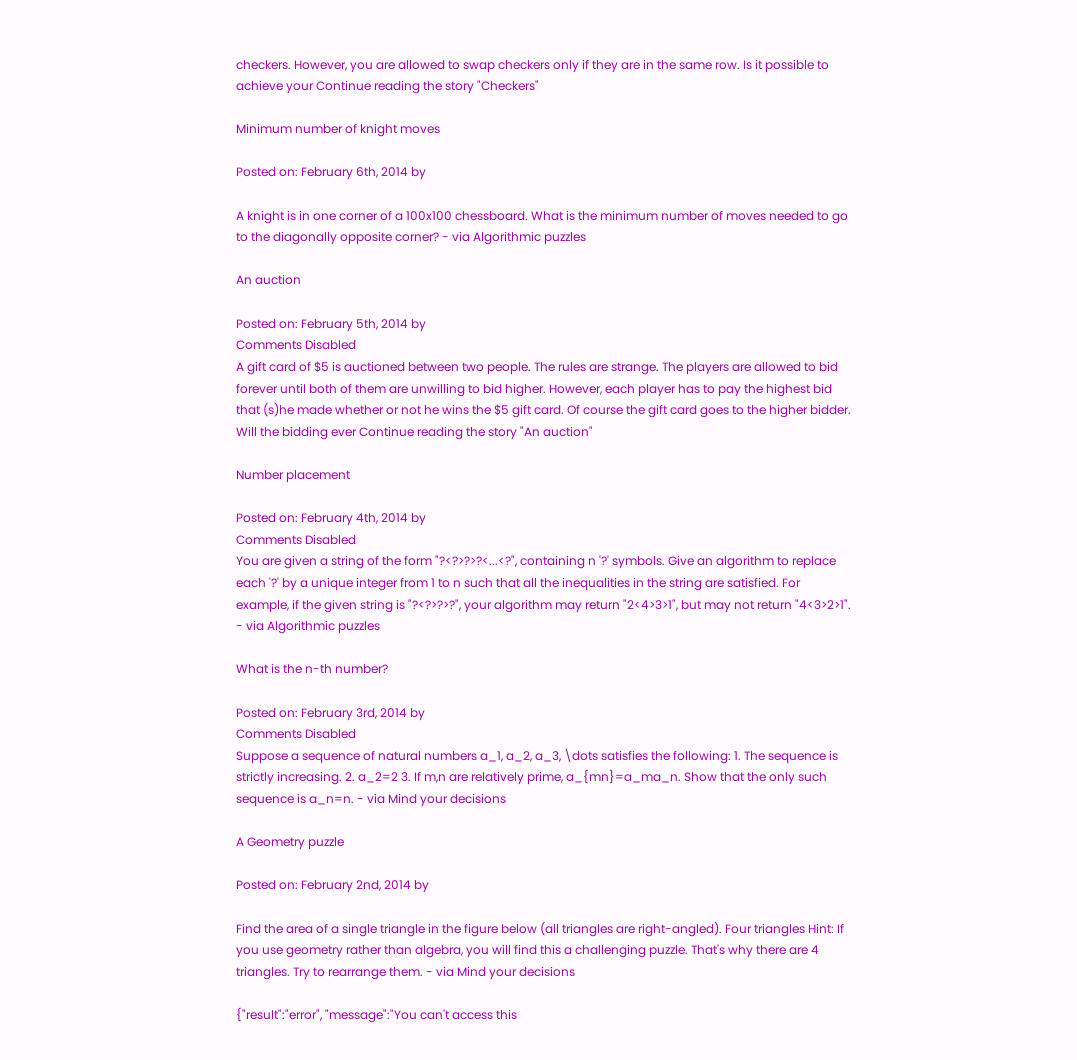checkers. However, you are allowed to swap checkers only if they are in the same row. Is it possible to achieve your Continue reading the story "Checkers"

Minimum number of knight moves

Posted on: February 6th, 2014 by

A knight is in one corner of a 100x100 chessboard. What is the minimum number of moves needed to go to the diagonally opposite corner? - via Algorithmic puzzles

An auction

Posted on: February 5th, 2014 by
Comments Disabled
A gift card of $5 is auctioned between two people. The rules are strange. The players are allowed to bid forever until both of them are unwilling to bid higher. However, each player has to pay the highest bid that (s)he made whether or not he wins the $5 gift card. Of course the gift card goes to the higher bidder. Will the bidding ever Continue reading the story "An auction"

Number placement

Posted on: February 4th, 2014 by
Comments Disabled
You are given a string of the form "?<?>?>?<...<?", containing n '?' symbols. Give an algorithm to replace each '?' by a unique integer from 1 to n such that all the inequalities in the string are satisfied. For example, if the given string is "?<?>?>?", your algorithm may return "2<4>3>1", but may not return "4<3>2>1". - via Algorithmic puzzles

What is the n-th number?

Posted on: February 3rd, 2014 by
Comments Disabled
Suppose a sequence of natural numbers a_1, a_2, a_3, \dots satisfies the following: 1. The sequence is strictly increasing. 2. a_2=2 3. If m,n are relatively prime, a_{mn}=a_ma_n. Show that the only such sequence is a_n=n. - via Mind your decisions

A Geometry puzzle

Posted on: February 2nd, 2014 by

Find the area of a single triangle in the figure below (all triangles are right-angled). Four triangles Hint: If you use geometry rather than algebra, you will find this a challenging puzzle. That's why there are 4 triangles. Try to rearrange them. - via Mind your decisions

{"result":"error", "message":"You can't access this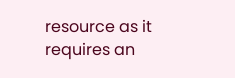resource as it requires an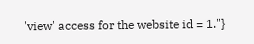'view' access for the website id = 1."}